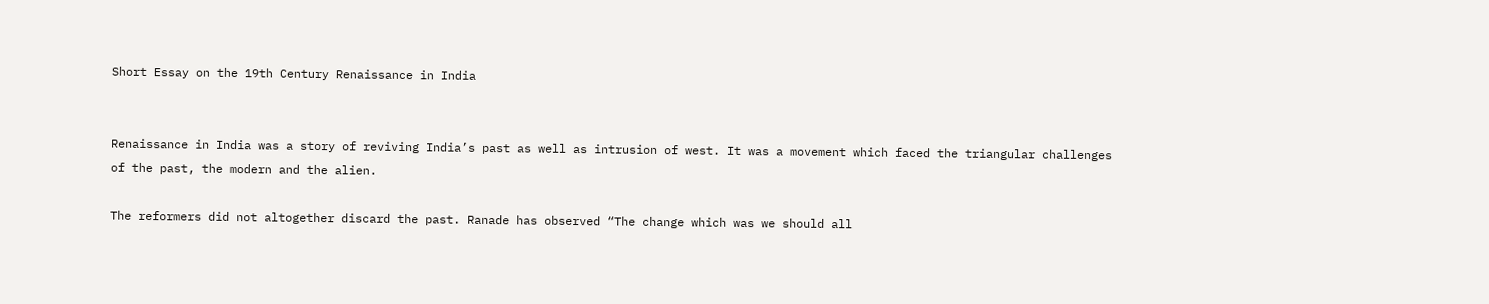Short Essay on the 19th Century Renaissance in India


Renaissance in India was a story of reviving India’s past as well as intrusion of west. It was a movement which faced the triangular challenges of the past, the modern and the alien.

The reformers did not altogether discard the past. Ranade has observed “The change which was we should all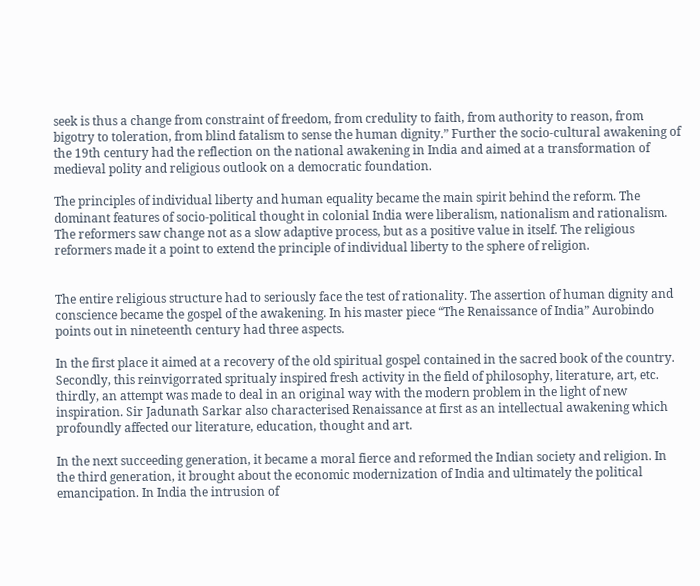seek is thus a change from constraint of freedom, from credulity to faith, from authority to reason, from bigotry to toleration, from blind fatalism to sense the human dignity.” Further the socio-cultural awakening of the 19th century had the reflection on the national awakening in India and aimed at a transformation of medieval polity and religious outlook on a democratic foundation.

The principles of individual liberty and human equality became the main spirit behind the reform. The dominant features of socio-political thought in colonial India were liberalism, nationalism and rationalism. The reformers saw change not as a slow adaptive process, but as a positive value in itself. The religious reformers made it a point to extend the principle of individual liberty to the sphere of religion.


The entire religious structure had to seriously face the test of rationality. The assertion of human dignity and conscience became the gospel of the awakening. In his master piece “The Renaissance of India” Aurobindo points out in nineteenth century had three aspects.

In the first place it aimed at a recovery of the old spiritual gospel contained in the sacred book of the country. Secondly, this reinvigorrated spritualy inspired fresh activity in the field of philosophy, literature, art, etc. thirdly, an attempt was made to deal in an original way with the modern problem in the light of new inspiration. Sir Jadunath Sarkar also characterised Renaissance at first as an intellectual awakening which profoundly affected our literature, education, thought and art.

In the next succeeding generation, it became a moral fierce and reformed the Indian society and religion. In the third generation, it brought about the economic modernization of India and ultimately the political emancipation. In India the intrusion of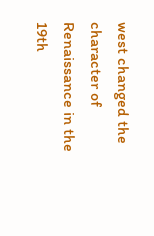west changed the character of Renaissance in the 19th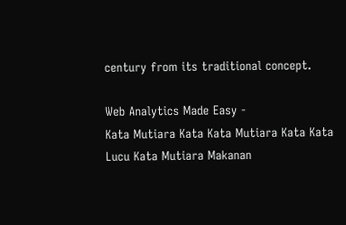century from its traditional concept.

Web Analytics Made Easy -
Kata Mutiara Kata Kata Mutiara Kata Kata Lucu Kata Mutiara Makanan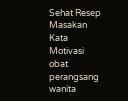Sehat Resep Masakan Kata Motivasi obat perangsang wanita